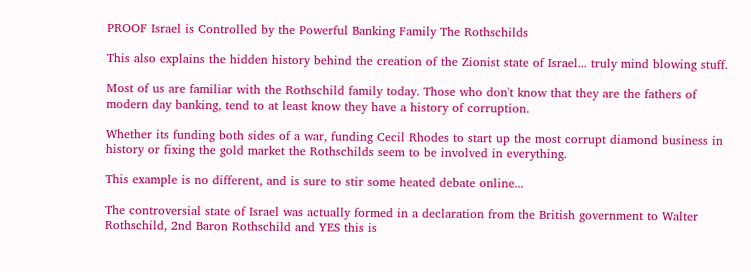PROOF Israel is Controlled by the Powerful Banking Family The Rothschilds

This also explains the hidden history behind the creation of the Zionist state of Israel... truly mind blowing stuff.

Most of us are familiar with the Rothschild family today. Those who don't know that they are the fathers of modern day banking, tend to at least know they have a history of corruption.

Whether its funding both sides of a war, funding Cecil Rhodes to start up the most corrupt diamond business in history or fixing the gold market the Rothschilds seem to be involved in everything.

This example is no different, and is sure to stir some heated debate online...

The controversial state of Israel was actually formed in a declaration from the British government to Walter Rothschild, 2nd Baron Rothschild and YES this is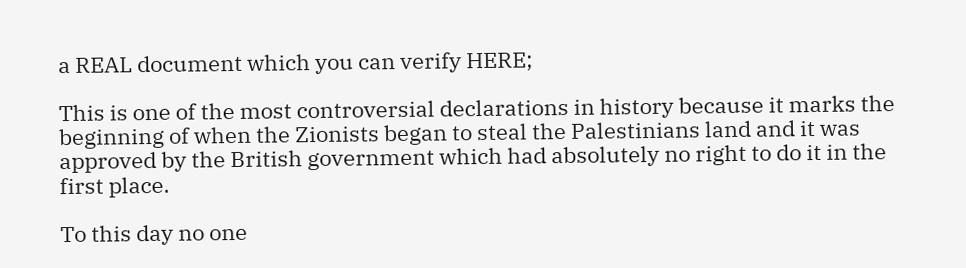a REAL document which you can verify HERE;

This is one of the most controversial declarations in history because it marks the beginning of when the Zionists began to steal the Palestinians land and it was approved by the British government which had absolutely no right to do it in the first place.

To this day no one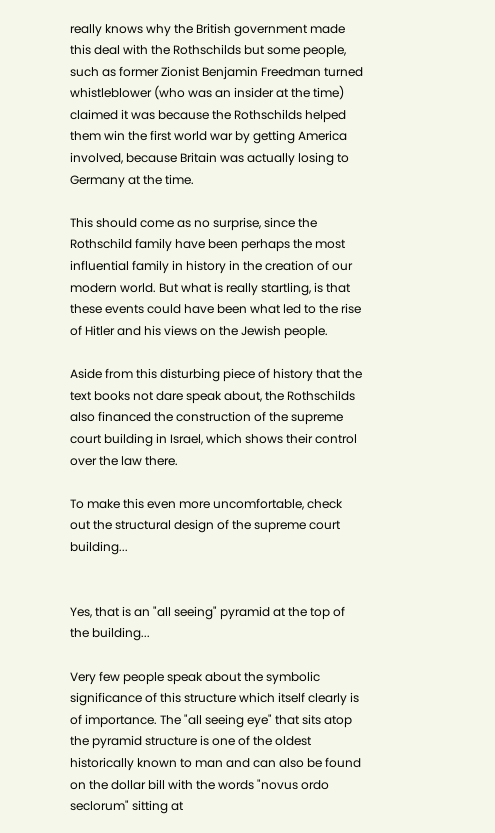really knows why the British government made this deal with the Rothschilds but some people, such as former Zionist Benjamin Freedman turned whistleblower (who was an insider at the time) claimed it was because the Rothschilds helped them win the first world war by getting America involved, because Britain was actually losing to Germany at the time.

This should come as no surprise, since the Rothschild family have been perhaps the most influential family in history in the creation of our modern world. But what is really startling, is that these events could have been what led to the rise of Hitler and his views on the Jewish people.

Aside from this disturbing piece of history that the text books not dare speak about, the Rothschilds also financed the construction of the supreme court building in Israel, which shows their control over the law there.

To make this even more uncomfortable, check out the structural design of the supreme court building...


Yes, that is an "all seeing" pyramid at the top of the building...

Very few people speak about the symbolic significance of this structure which itself clearly is of importance. The "all seeing eye" that sits atop the pyramid structure is one of the oldest historically known to man and can also be found on the dollar bill with the words "novus ordo seclorum" sitting at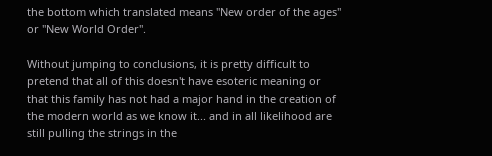the bottom which translated means "New order of the ages" or "New World Order".

Without jumping to conclusions, it is pretty difficult to pretend that all of this doesn't have esoteric meaning or that this family has not had a major hand in the creation of the modern world as we know it... and in all likelihood are still pulling the strings in the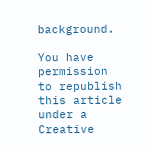background.

You have permission to republish this article under a Creative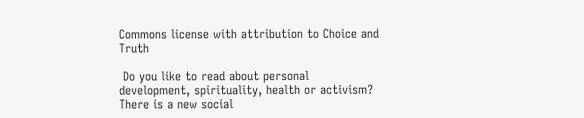Commons license with attribution to Choice and Truth

 Do you like to read about personal development, spirituality, health or activism? There is a new social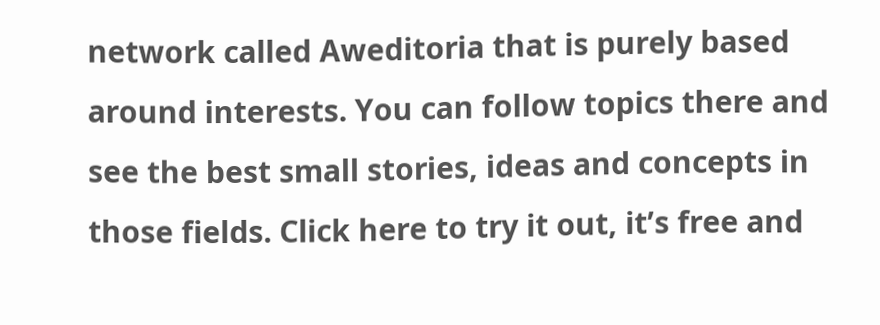network called Aweditoria that is purely based around interests. You can follow topics there and see the best small stories, ideas and concepts in those fields. Click here to try it out, it’s free and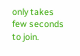only takes few seconds to join.